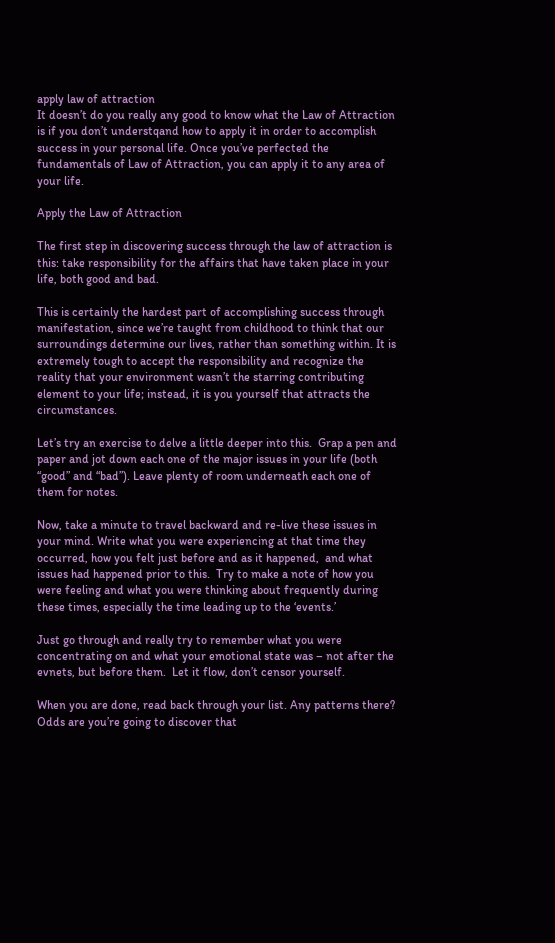apply law of attraction
It doesn’t do you really any good to know what the Law of Attraction is if you don’t understqand how to apply it in order to accomplish success in your personal life. Once you’ve perfected the fundamentals of Law of Attraction, you can apply it to any area of your life.

Apply the Law of Attraction

The first step in discovering success through the law of attraction is this: take responsibility for the affairs that have taken place in your life, both good and bad.

This is certainly the hardest part of accomplishing success through manifestation, since we’re taught from childhood to think that our surroundings determine our lives, rather than something within. It is extremely tough to accept the responsibility and recognize the reality that your environment wasn’t the starring contributing element to your life; instead, it is you yourself that attracts the circumstances.

Let’s try an exercise to delve a little deeper into this.  Grap a pen and paper and jot down each one of the major issues in your life (both “good” and “bad”). Leave plenty of room underneath each one of them for notes.

Now, take a minute to travel backward and re-live these issues in your mind. Write what you were experiencing at that time they occurred, how you felt just before and as it happened,  and what issues had happened prior to this.  Try to make a note of how you were feeling and what you were thinking about frequently during these times, especially the time leading up to the ‘events.’

Just go through and really try to remember what you were concentrating on and what your emotional state was – not after the evnets, but before them.  Let it flow, don’t censor yourself.

When you are done, read back through your list. Any patterns there?  Odds are you’re going to discover that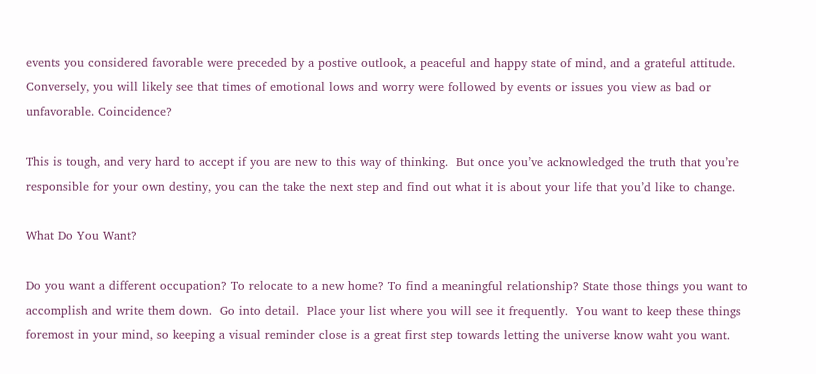events you considered favorable were preceded by a postive outlook, a peaceful and happy state of mind, and a grateful attitude. Conversely, you will likely see that times of emotional lows and worry were followed by events or issues you view as bad or unfavorable. Coincidence?

This is tough, and very hard to accept if you are new to this way of thinking.  But once you’ve acknowledged the truth that you’re responsible for your own destiny, you can the take the next step and find out what it is about your life that you’d like to change.

What Do You Want?

Do you want a different occupation? To relocate to a new home? To find a meaningful relationship? State those things you want to accomplish and write them down.  Go into detail.  Place your list where you will see it frequently.  You want to keep these things foremost in your mind, so keeping a visual reminder close is a great first step towards letting the universe know waht you want.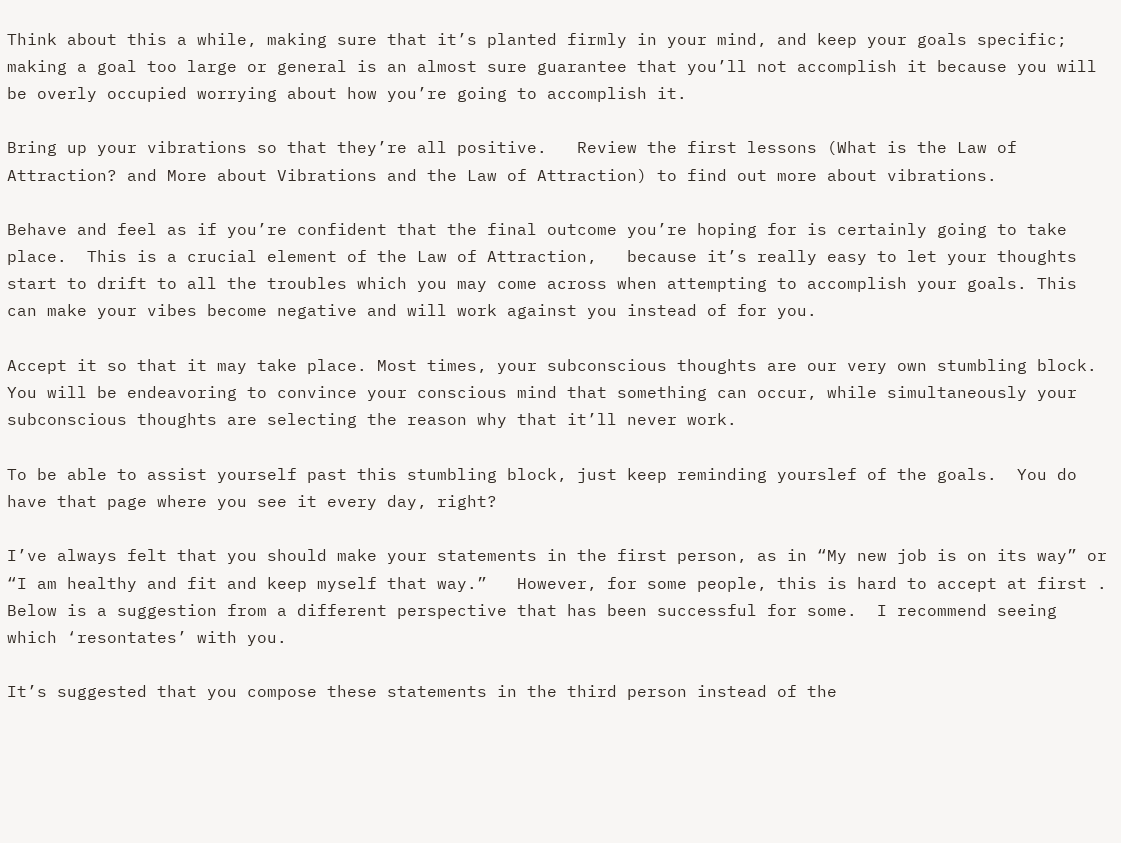Think about this a while, making sure that it’s planted firmly in your mind, and keep your goals specific; making a goal too large or general is an almost sure guarantee that you’ll not accomplish it because you will be overly occupied worrying about how you’re going to accomplish it.

Bring up your vibrations so that they’re all positive.   Review the first lessons (What is the Law of Attraction? and More about Vibrations and the Law of Attraction) to find out more about vibrations.

Behave and feel as if you’re confident that the final outcome you’re hoping for is certainly going to take place.  This is a crucial element of the Law of Attraction,   because it’s really easy to let your thoughts start to drift to all the troubles which you may come across when attempting to accomplish your goals. This can make your vibes become negative and will work against you instead of for you.

Accept it so that it may take place. Most times, your subconscious thoughts are our very own stumbling block. You will be endeavoring to convince your conscious mind that something can occur, while simultaneously your subconscious thoughts are selecting the reason why that it’ll never work.

To be able to assist yourself past this stumbling block, just keep reminding yourslef of the goals.  You do have that page where you see it every day, right?

I’ve always felt that you should make your statements in the first person, as in “My new job is on its way” or “I am healthy and fit and keep myself that way.”   However, for some people, this is hard to accept at first . Below is a suggestion from a different perspective that has been successful for some.  I recommend seeing which ‘resontates’ with you.

It’s suggested that you compose these statements in the third person instead of the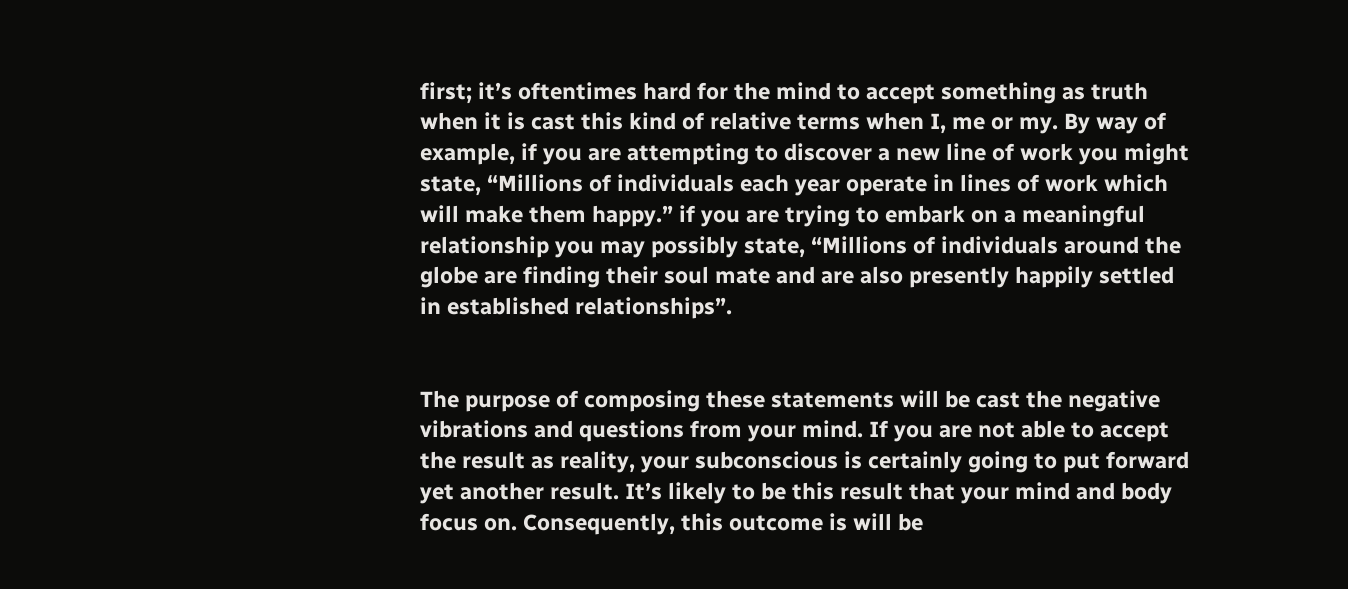first; it’s oftentimes hard for the mind to accept something as truth when it is cast this kind of relative terms when I, me or my. By way of example, if you are attempting to discover a new line of work you might state, “Millions of individuals each year operate in lines of work which will make them happy.” if you are trying to embark on a meaningful relationship you may possibly state, “Millions of individuals around the globe are finding their soul mate and are also presently happily settled in established relationships”.


The purpose of composing these statements will be cast the negative vibrations and questions from your mind. If you are not able to accept the result as reality, your subconscious is certainly going to put forward yet another result. It’s likely to be this result that your mind and body focus on. Consequently, this outcome is will be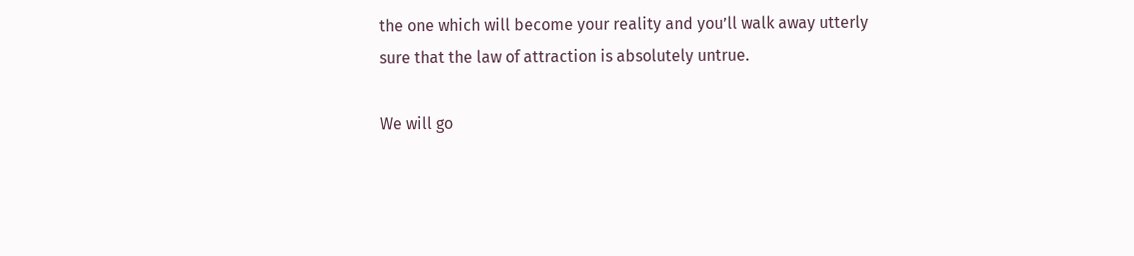the one which will become your reality and you’ll walk away utterly sure that the law of attraction is absolutely untrue.

We will go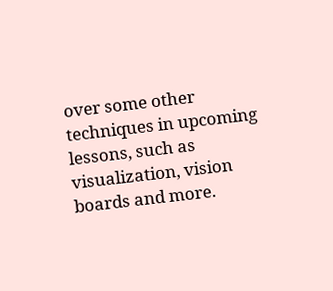over some other techniques in upcoming lessons, such as visualization, vision boards and more.